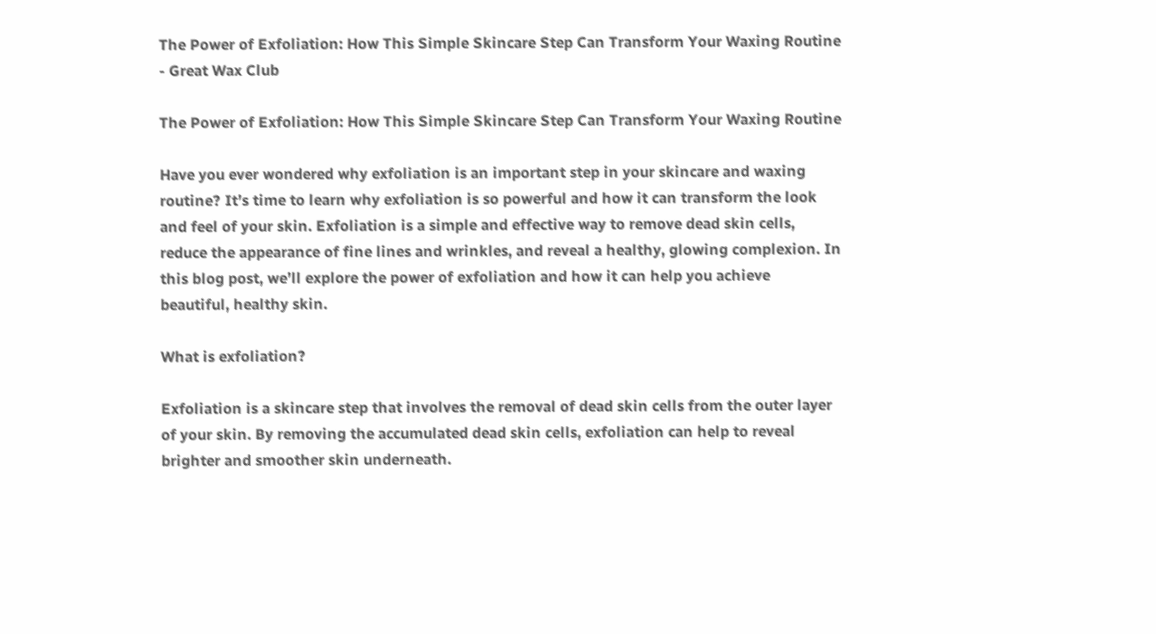The Power of Exfoliation: How This Simple Skincare Step Can Transform Your Waxing Routine - Great Wax Club

The Power of Exfoliation: How This Simple Skincare Step Can Transform Your Waxing Routine

Have you ever wondered why exfoliation is an important step in your skincare and waxing routine? It’s time to learn why exfoliation is so powerful and how it can transform the look and feel of your skin. Exfoliation is a simple and effective way to remove dead skin cells, reduce the appearance of fine lines and wrinkles, and reveal a healthy, glowing complexion. In this blog post, we’ll explore the power of exfoliation and how it can help you achieve beautiful, healthy skin.

What is exfoliation?

Exfoliation is a skincare step that involves the removal of dead skin cells from the outer layer of your skin. By removing the accumulated dead skin cells, exfoliation can help to reveal brighter and smoother skin underneath.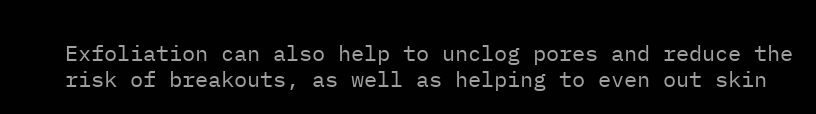Exfoliation can also help to unclog pores and reduce the risk of breakouts, as well as helping to even out skin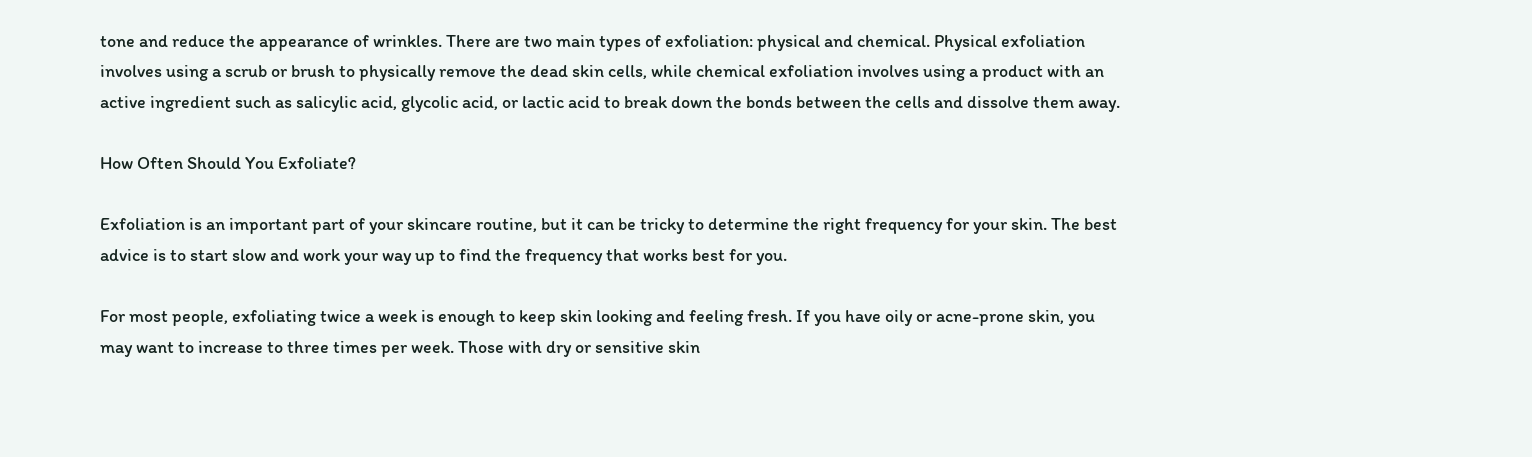tone and reduce the appearance of wrinkles. There are two main types of exfoliation: physical and chemical. Physical exfoliation involves using a scrub or brush to physically remove the dead skin cells, while chemical exfoliation involves using a product with an active ingredient such as salicylic acid, glycolic acid, or lactic acid to break down the bonds between the cells and dissolve them away.

How Often Should You Exfoliate?

Exfoliation is an important part of your skincare routine, but it can be tricky to determine the right frequency for your skin. The best advice is to start slow and work your way up to find the frequency that works best for you.

For most people, exfoliating twice a week is enough to keep skin looking and feeling fresh. If you have oily or acne-prone skin, you may want to increase to three times per week. Those with dry or sensitive skin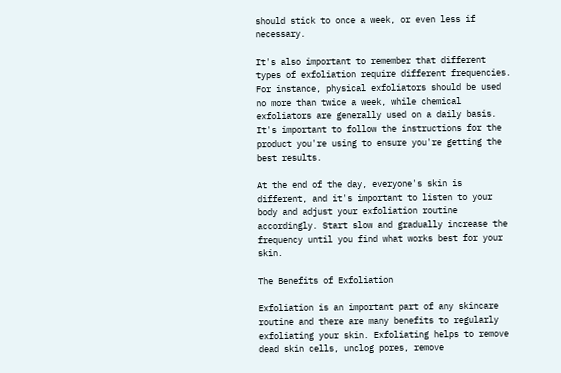should stick to once a week, or even less if necessary.

It's also important to remember that different types of exfoliation require different frequencies. For instance, physical exfoliators should be used no more than twice a week, while chemical exfoliators are generally used on a daily basis. It's important to follow the instructions for the product you're using to ensure you're getting the best results.

At the end of the day, everyone's skin is different, and it's important to listen to your body and adjust your exfoliation routine accordingly. Start slow and gradually increase the frequency until you find what works best for your skin.

The Benefits of Exfoliation

Exfoliation is an important part of any skincare routine and there are many benefits to regularly exfoliating your skin. Exfoliating helps to remove dead skin cells, unclog pores, remove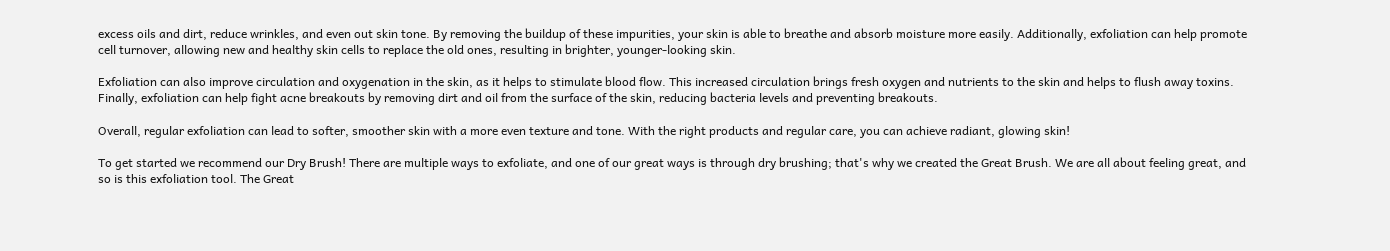excess oils and dirt, reduce wrinkles, and even out skin tone. By removing the buildup of these impurities, your skin is able to breathe and absorb moisture more easily. Additionally, exfoliation can help promote cell turnover, allowing new and healthy skin cells to replace the old ones, resulting in brighter, younger-looking skin.

Exfoliation can also improve circulation and oxygenation in the skin, as it helps to stimulate blood flow. This increased circulation brings fresh oxygen and nutrients to the skin and helps to flush away toxins. Finally, exfoliation can help fight acne breakouts by removing dirt and oil from the surface of the skin, reducing bacteria levels and preventing breakouts.

Overall, regular exfoliation can lead to softer, smoother skin with a more even texture and tone. With the right products and regular care, you can achieve radiant, glowing skin!

To get started we recommend our Dry Brush! There are multiple ways to exfoliate, and one of our great ways is through dry brushing; that's why we created the Great Brush. We are all about feeling great, and so is this exfoliation tool. The Great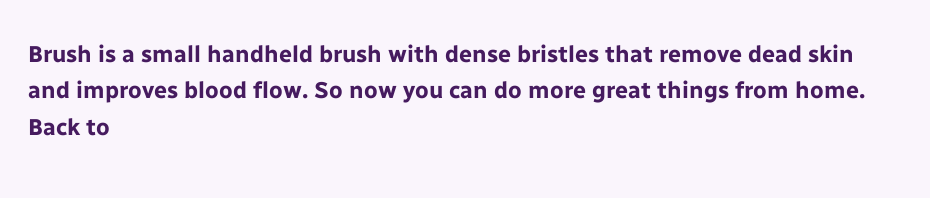Brush is a small handheld brush with dense bristles that remove dead skin and improves blood flow. So now you can do more great things from home.
Back to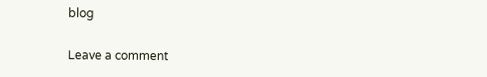blog

Leave a comment